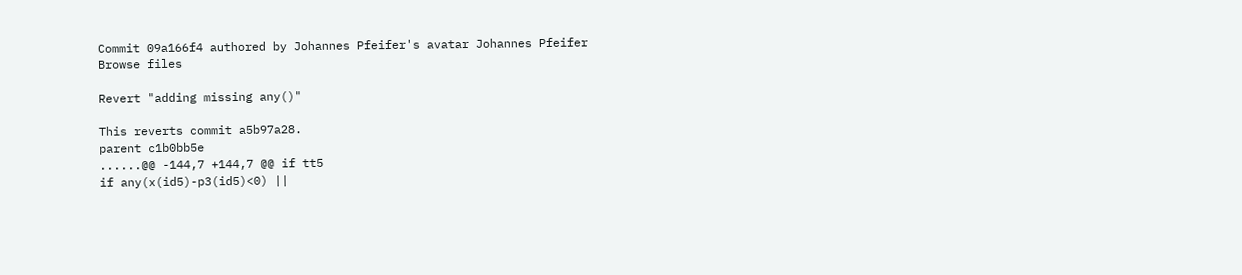Commit 09a166f4 authored by Johannes Pfeifer's avatar Johannes Pfeifer
Browse files

Revert "adding missing any()"

This reverts commit a5b97a28.
parent c1b0bb5e
......@@ -144,7 +144,7 @@ if tt5
if any(x(id5)-p3(id5)<0) ||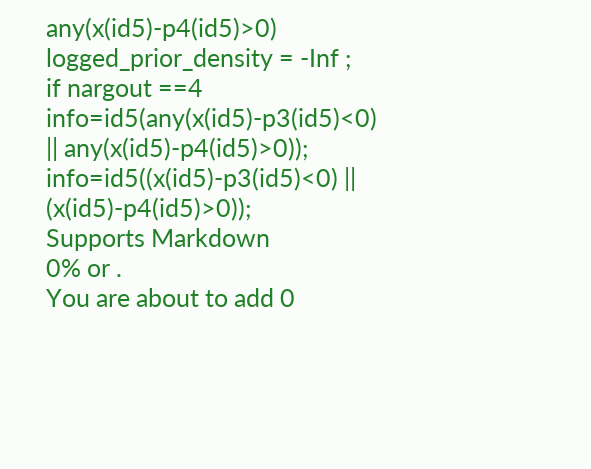any(x(id5)-p4(id5)>0)
logged_prior_density = -Inf ;
if nargout ==4
info=id5(any(x(id5)-p3(id5)<0) || any(x(id5)-p4(id5)>0));
info=id5((x(id5)-p3(id5)<0) || (x(id5)-p4(id5)>0));
Supports Markdown
0% or .
You are about to add 0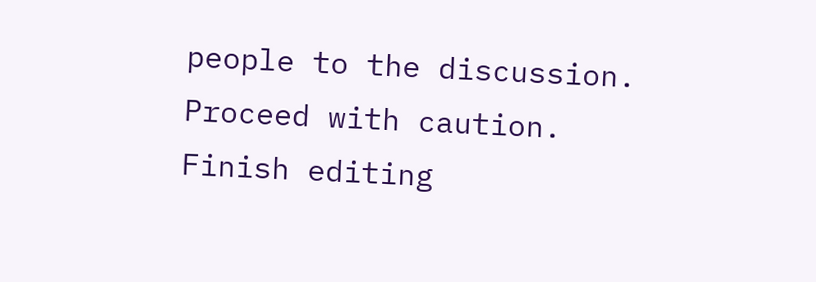people to the discussion. Proceed with caution.
Finish editing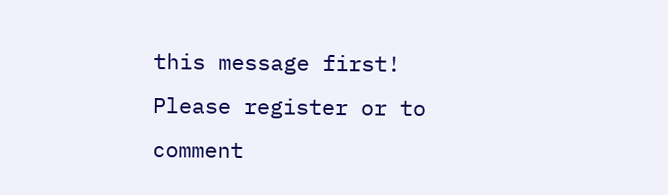this message first!
Please register or to comment